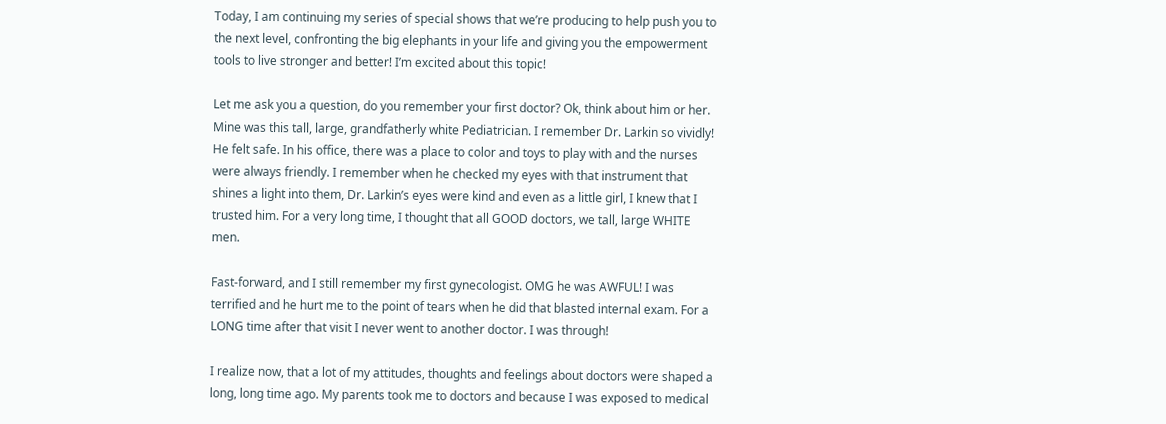Today, I am continuing my series of special shows that we’re producing to help push you to the next level, confronting the big elephants in your life and giving you the empowerment tools to live stronger and better! I’m excited about this topic!

Let me ask you a question, do you remember your first doctor? Ok, think about him or her. Mine was this tall, large, grandfatherly white Pediatrician. I remember Dr. Larkin so vividly! He felt safe. In his office, there was a place to color and toys to play with and the nurses were always friendly. I remember when he checked my eyes with that instrument that shines a light into them, Dr. Larkin’s eyes were kind and even as a little girl, I knew that I trusted him. For a very long time, I thought that all GOOD doctors, we tall, large WHITE men.

Fast-forward, and I still remember my first gynecologist. OMG he was AWFUL! I was terrified and he hurt me to the point of tears when he did that blasted internal exam. For a LONG time after that visit I never went to another doctor. I was through!

I realize now, that a lot of my attitudes, thoughts and feelings about doctors were shaped a long, long time ago. My parents took me to doctors and because I was exposed to medical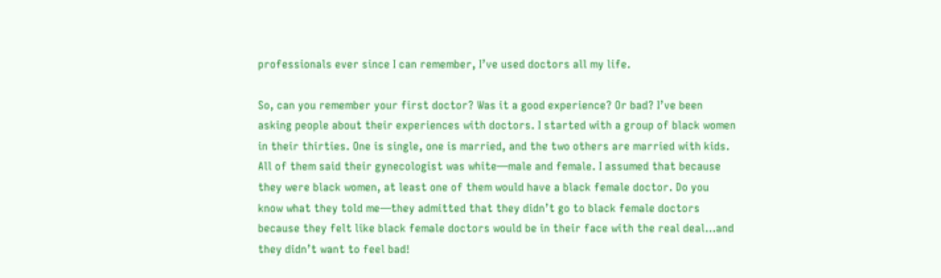professionals ever since I can remember, I’ve used doctors all my life.

So, can you remember your first doctor? Was it a good experience? Or bad? I’ve been asking people about their experiences with doctors. I started with a group of black women in their thirties. One is single, one is married, and the two others are married with kids. All of them said their gynecologist was white—male and female. I assumed that because they were black women, at least one of them would have a black female doctor. Do you know what they told me—they admitted that they didn’t go to black female doctors because they felt like black female doctors would be in their face with the real deal…and they didn’t want to feel bad!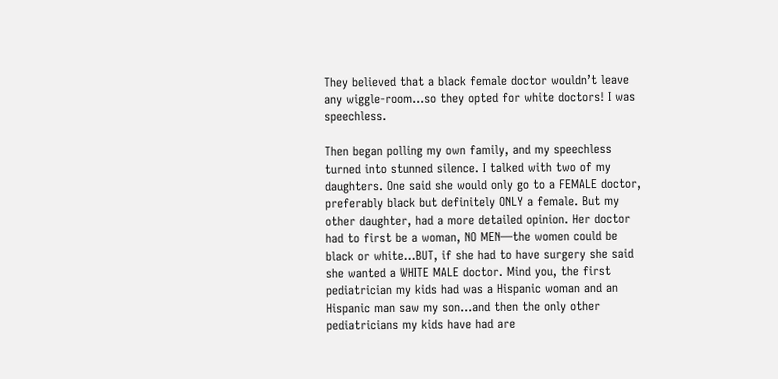They believed that a black female doctor wouldn’t leave any wiggle-room…so they opted for white doctors! I was speechless.

Then began polling my own family, and my speechless turned into stunned silence. I talked with two of my daughters. One said she would only go to a FEMALE doctor, preferably black but definitely ONLY a female. But my other daughter, had a more detailed opinion. Her doctor had to first be a woman, NO MEN—the women could be black or white…BUT, if she had to have surgery she said she wanted a WHITE MALE doctor. Mind you, the first pediatrician my kids had was a Hispanic woman and an Hispanic man saw my son…and then the only other pediatricians my kids have had are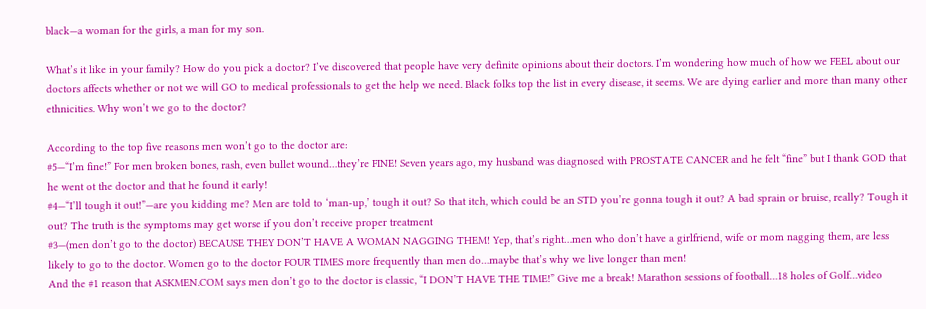black—a woman for the girls, a man for my son.

What’s it like in your family? How do you pick a doctor? I’ve discovered that people have very definite opinions about their doctors. I’m wondering how much of how we FEEL about our doctors affects whether or not we will GO to medical professionals to get the help we need. Black folks top the list in every disease, it seems. We are dying earlier and more than many other ethnicities. Why won’t we go to the doctor?

According to the top five reasons men won’t go to the doctor are:
#5—“I’m fine!” For men broken bones, rash, even bullet wound…they’re FINE! Seven years ago, my husband was diagnosed with PROSTATE CANCER and he felt “fine” but I thank GOD that he went ot the doctor and that he found it early!
#4—“I’ll tough it out!”—are you kidding me? Men are told to ‘man-up,’ tough it out? So that itch, which could be an STD you’re gonna tough it out? A bad sprain or bruise, really? Tough it out? The truth is the symptoms may get worse if you don’t receive proper treatment
#3—(men don’t go to the doctor) BECAUSE THEY DON’T HAVE A WOMAN NAGGING THEM! Yep, that’s right…men who don’t have a girlfriend, wife or mom nagging them, are less likely to go to the doctor. Women go to the doctor FOUR TIMES more frequently than men do…maybe that’s why we live longer than men!
And the #1 reason that ASKMEN.COM says men don’t go to the doctor is classic, “I DON’T HAVE THE TIME!” Give me a break! Marathon sessions of football…18 holes of Golf…video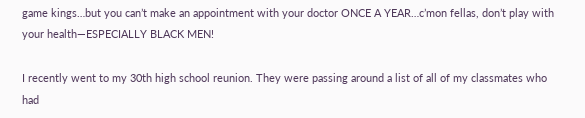game kings…but you can’t make an appointment with your doctor ONCE A YEAR…c’mon fellas, don’t play with your health—ESPECIALLY BLACK MEN!

I recently went to my 30th high school reunion. They were passing around a list of all of my classmates who had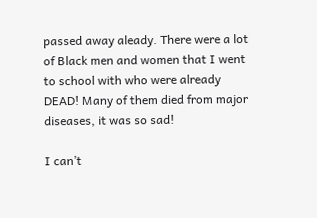passed away aleady. There were a lot of Black men and women that I went to school with who were already DEAD! Many of them died from major diseases, it was so sad!

I can’t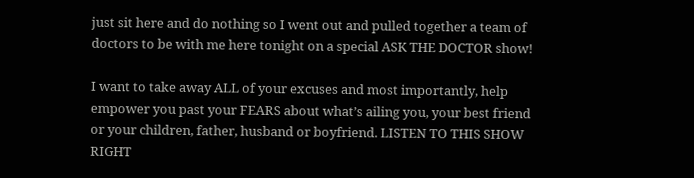just sit here and do nothing so I went out and pulled together a team of doctors to be with me here tonight on a special ASK THE DOCTOR show!

I want to take away ALL of your excuses and most importantly, help empower you past your FEARS about what’s ailing you, your best friend or your children, father, husband or boyfriend. LISTEN TO THIS SHOW RIGHT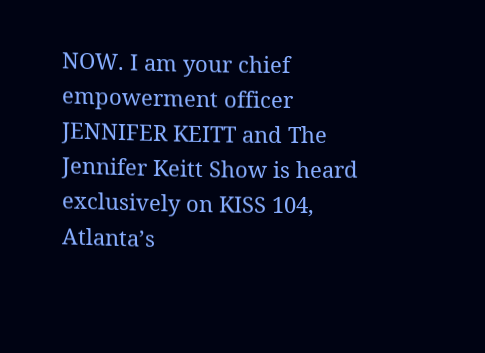NOW. I am your chief empowerment officer JENNIFER KEITT and The Jennifer Keitt Show is heard exclusively on KISS 104, Atlanta’s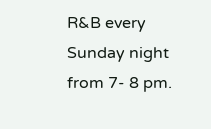R&B every Sunday night from 7- 8 pm.